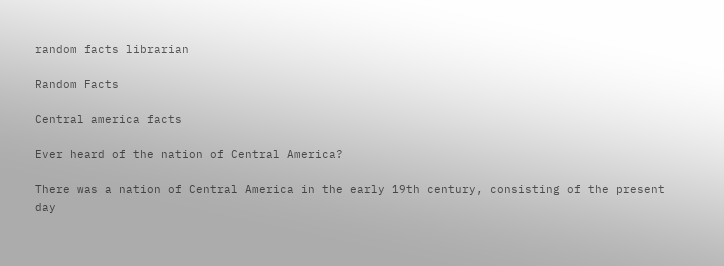random facts librarian

Random Facts

Central america facts

Ever heard of the nation of Central America?

There was a nation of Central America in the early 19th century, consisting of the present day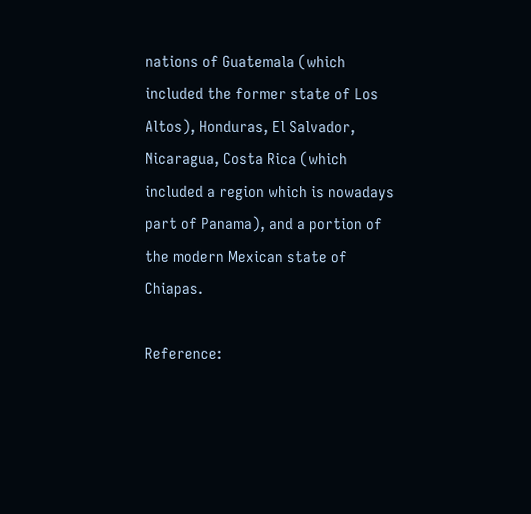nations of Guatemala (which included the former state of Los Altos), Honduras, El Salvador, Nicaragua, Costa Rica (which included a region which is nowadays part of Panama), and a portion of the modern Mexican state of Chiapas.

Reference: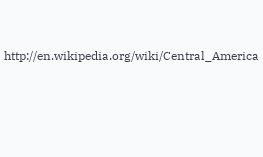http://en.wikipedia.org/wiki/Central_America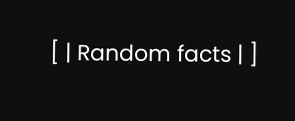[ | Random facts | ]